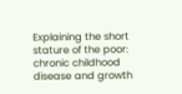Explaining the short stature of the poor: chronic childhood disease and growth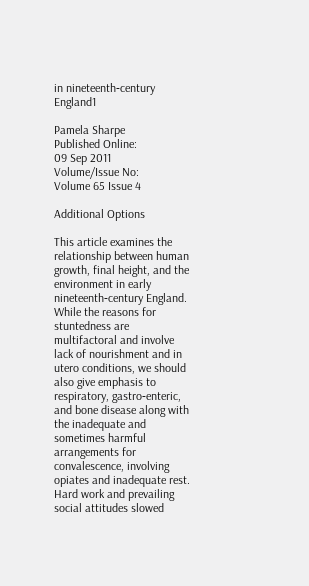in nineteenth‐century England1

Pamela Sharpe
Published Online:
09 Sep 2011
Volume/Issue No:
Volume 65 Issue 4

Additional Options

This article examines the relationship between human growth, final height, and the environment in early nineteenth‐century England. While the reasons for stuntedness are multifactoral and involve lack of nourishment and in utero conditions, we should also give emphasis to respiratory, gastro‐enteric, and bone disease along with the inadequate and sometimes harmful arrangements for convalescence, involving opiates and inadequate rest. Hard work and prevailing social attitudes slowed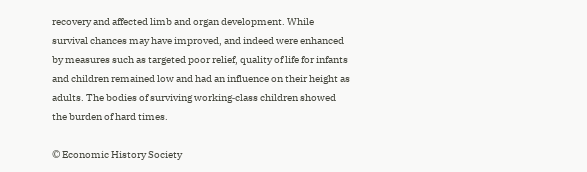recovery and affected limb and organ development. While survival chances may have improved, and indeed were enhanced by measures such as targeted poor relief, quality of life for infants and children remained low and had an influence on their height as adults. The bodies of surviving working‐class children showed the burden of hard times.

© Economic History Society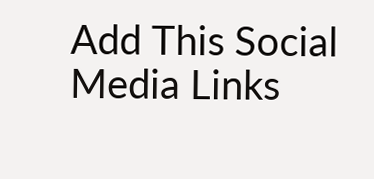Add This Social Media Links